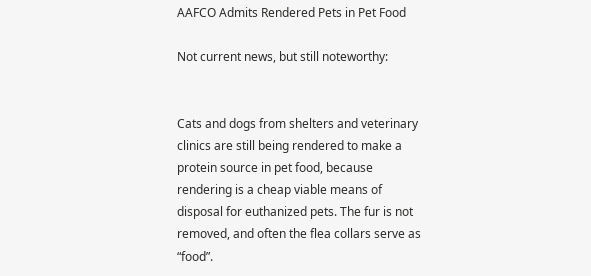AAFCO Admits Rendered Pets in Pet Food

Not current news, but still noteworthy:


Cats and dogs from shelters and veterinary clinics are still being rendered to make a protein source in pet food, because rendering is a cheap viable means of disposal for euthanized pets. The fur is not removed, and often the flea collars serve as “food”.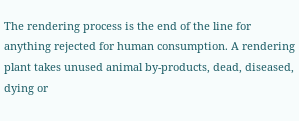The rendering process is the end of the line for anything rejected for human consumption. A rendering plant takes unused animal by-products, dead, diseased, dying or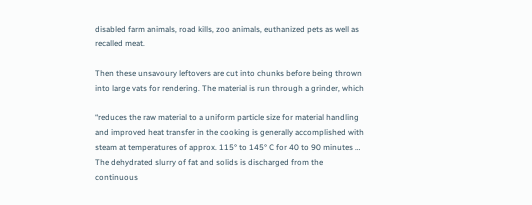disabled farm animals, road kills, zoo animals, euthanized pets as well as recalled meat.

Then these unsavoury leftovers are cut into chunks before being thrown into large vats for rendering. The material is run through a grinder, which

“reduces the raw material to a uniform particle size for material handling and improved heat transfer in the cooking is generally accomplished with steam at temperatures of approx. 115° to 145° C for 40 to 90 minutes … The dehydrated slurry of fat and solids is discharged from the continuous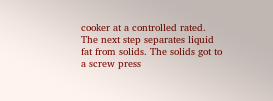cooker at a controlled rated. The next step separates liquid fat from solids. The solids got to a screw press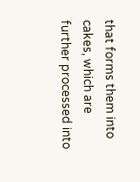that forms them into cakes, which are further processed into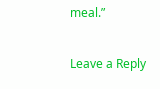meal.”

Leave a Reply